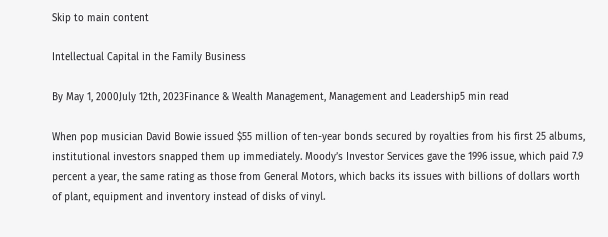Skip to main content

Intellectual Capital in the Family Business

By May 1, 2000July 12th, 2023Finance & Wealth Management, Management and Leadership5 min read

When pop musician David Bowie issued $55 million of ten-year bonds secured by royalties from his first 25 albums, institutional investors snapped them up immediately. Moody’s Investor Services gave the 1996 issue, which paid 7.9 percent a year, the same rating as those from General Motors, which backs its issues with billions of dollars worth of plant, equipment and inventory instead of disks of vinyl.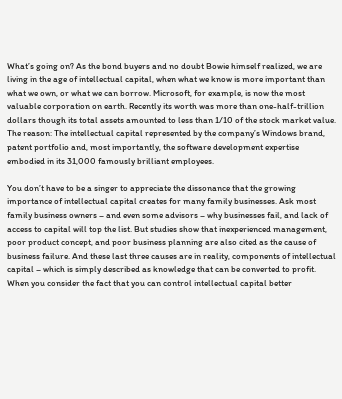What’s going on? As the bond buyers and no doubt Bowie himself realized, we are living in the age of intellectual capital, when what we know is more important than what we own, or what we can borrow. Microsoft, for example, is now the most valuable corporation on earth. Recently its worth was more than one-half-trillion dollars though its total assets amounted to less than 1/10 of the stock market value. The reason: The intellectual capital represented by the company’s Windows brand, patent portfolio and, most importantly, the software development expertise embodied in its 31,000 famously brilliant employees.

You don’t have to be a singer to appreciate the dissonance that the growing importance of intellectual capital creates for many family businesses. Ask most family business owners – and even some advisors – why businesses fail, and lack of access to capital will top the list. But studies show that inexperienced management, poor product concept, and poor business planning are also cited as the cause of business failure. And these last three causes are in reality, components of intellectual capital – which is simply described as knowledge that can be converted to profit. When you consider the fact that you can control intellectual capital better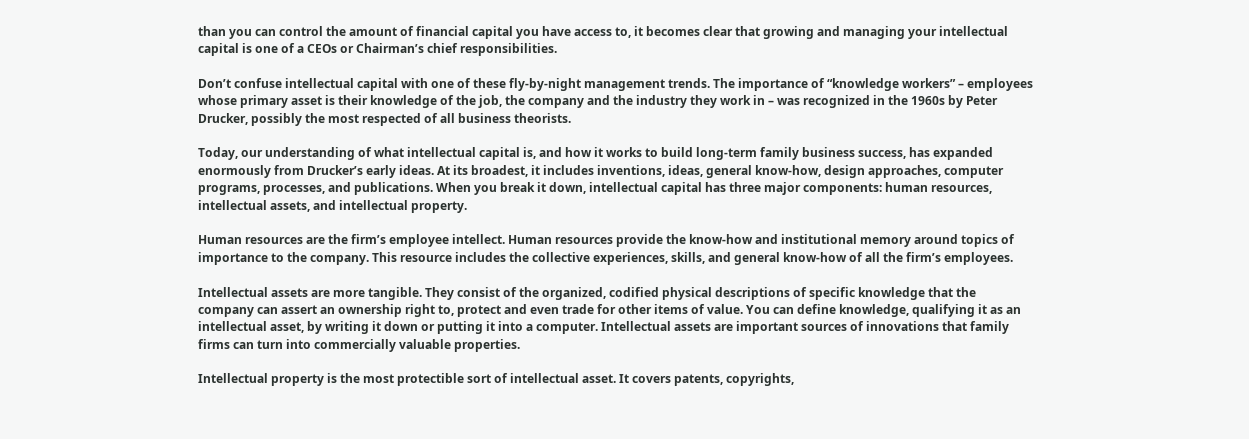than you can control the amount of financial capital you have access to, it becomes clear that growing and managing your intellectual capital is one of a CEOs or Chairman’s chief responsibilities.

Don’t confuse intellectual capital with one of these fly-by-night management trends. The importance of “knowledge workers” – employees whose primary asset is their knowledge of the job, the company and the industry they work in – was recognized in the 1960s by Peter Drucker, possibly the most respected of all business theorists.

Today, our understanding of what intellectual capital is, and how it works to build long-term family business success, has expanded enormously from Drucker’s early ideas. At its broadest, it includes inventions, ideas, general know-how, design approaches, computer programs, processes, and publications. When you break it down, intellectual capital has three major components: human resources, intellectual assets, and intellectual property.

Human resources are the firm’s employee intellect. Human resources provide the know-how and institutional memory around topics of importance to the company. This resource includes the collective experiences, skills, and general know-how of all the firm’s employees.

Intellectual assets are more tangible. They consist of the organized, codified physical descriptions of specific knowledge that the company can assert an ownership right to, protect and even trade for other items of value. You can define knowledge, qualifying it as an intellectual asset, by writing it down or putting it into a computer. Intellectual assets are important sources of innovations that family firms can turn into commercially valuable properties.

Intellectual property is the most protectible sort of intellectual asset. It covers patents, copyrights,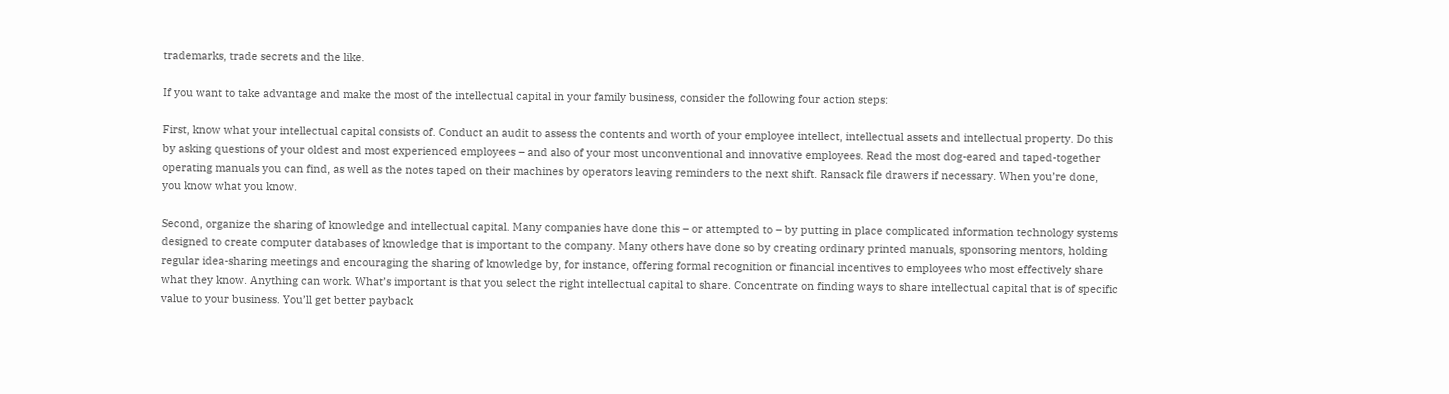trademarks, trade secrets and the like.

If you want to take advantage and make the most of the intellectual capital in your family business, consider the following four action steps:

First, know what your intellectual capital consists of. Conduct an audit to assess the contents and worth of your employee intellect, intellectual assets and intellectual property. Do this by asking questions of your oldest and most experienced employees – and also of your most unconventional and innovative employees. Read the most dog-eared and taped-together operating manuals you can find, as well as the notes taped on their machines by operators leaving reminders to the next shift. Ransack file drawers if necessary. When you’re done, you know what you know.

Second, organize the sharing of knowledge and intellectual capital. Many companies have done this – or attempted to – by putting in place complicated information technology systems designed to create computer databases of knowledge that is important to the company. Many others have done so by creating ordinary printed manuals, sponsoring mentors, holding regular idea-sharing meetings and encouraging the sharing of knowledge by, for instance, offering formal recognition or financial incentives to employees who most effectively share what they know. Anything can work. What’s important is that you select the right intellectual capital to share. Concentrate on finding ways to share intellectual capital that is of specific value to your business. You’ll get better payback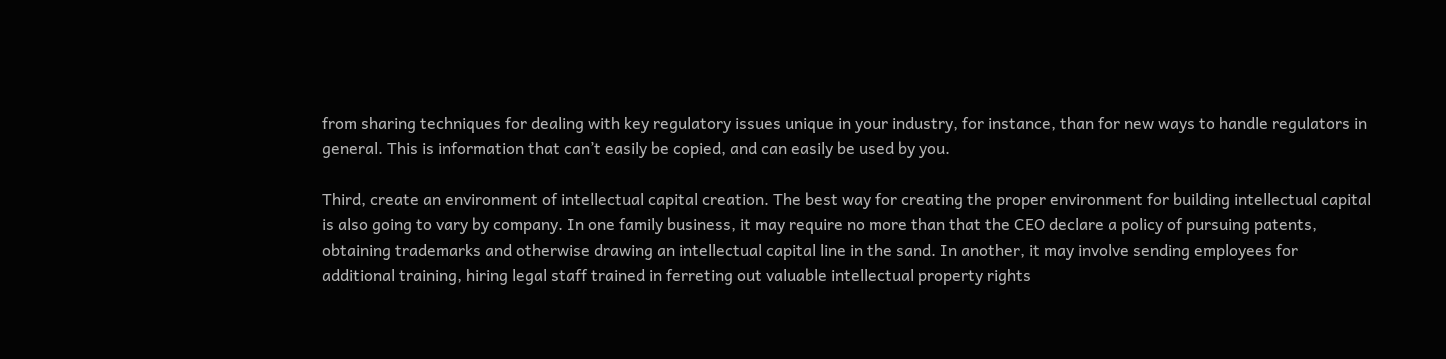from sharing techniques for dealing with key regulatory issues unique in your industry, for instance, than for new ways to handle regulators in general. This is information that can’t easily be copied, and can easily be used by you.

Third, create an environment of intellectual capital creation. The best way for creating the proper environment for building intellectual capital is also going to vary by company. In one family business, it may require no more than that the CEO declare a policy of pursuing patents, obtaining trademarks and otherwise drawing an intellectual capital line in the sand. In another, it may involve sending employees for additional training, hiring legal staff trained in ferreting out valuable intellectual property rights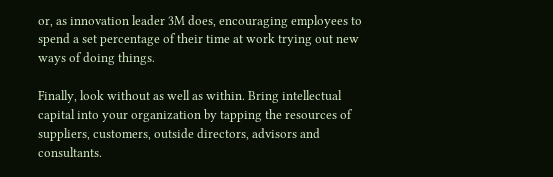or, as innovation leader 3M does, encouraging employees to spend a set percentage of their time at work trying out new ways of doing things.

Finally, look without as well as within. Bring intellectual capital into your organization by tapping the resources of suppliers, customers, outside directors, advisors and consultants.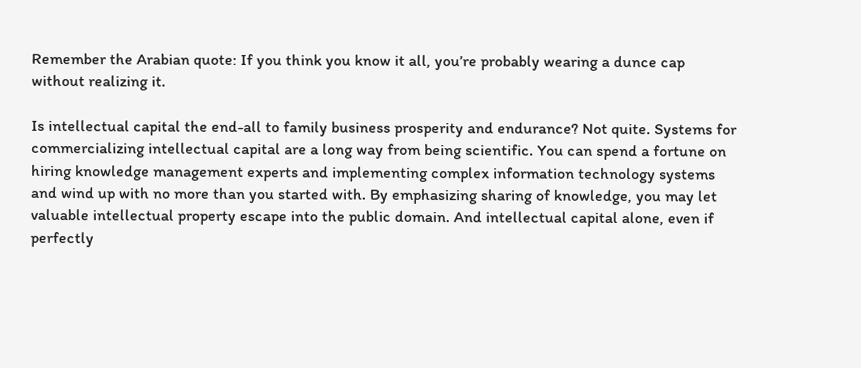Remember the Arabian quote: If you think you know it all, you’re probably wearing a dunce cap without realizing it.

Is intellectual capital the end-all to family business prosperity and endurance? Not quite. Systems for commercializing intellectual capital are a long way from being scientific. You can spend a fortune on hiring knowledge management experts and implementing complex information technology systems and wind up with no more than you started with. By emphasizing sharing of knowledge, you may let valuable intellectual property escape into the public domain. And intellectual capital alone, even if perfectly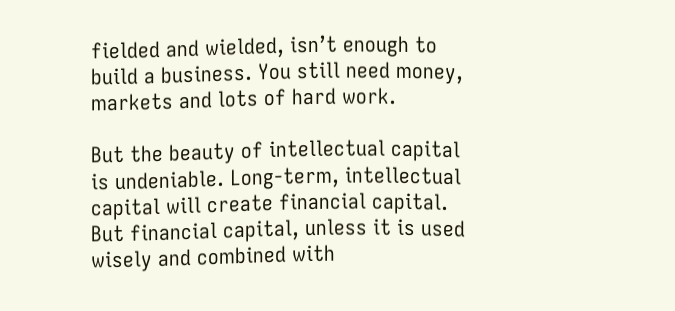fielded and wielded, isn’t enough to build a business. You still need money, markets and lots of hard work.

But the beauty of intellectual capital is undeniable. Long-term, intellectual capital will create financial capital. But financial capital, unless it is used wisely and combined with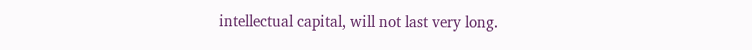intellectual capital, will not last very long.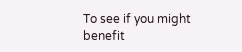To see if you might benefit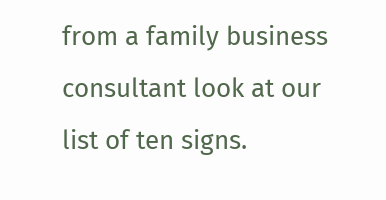from a family business consultant look at our list of ten signs.